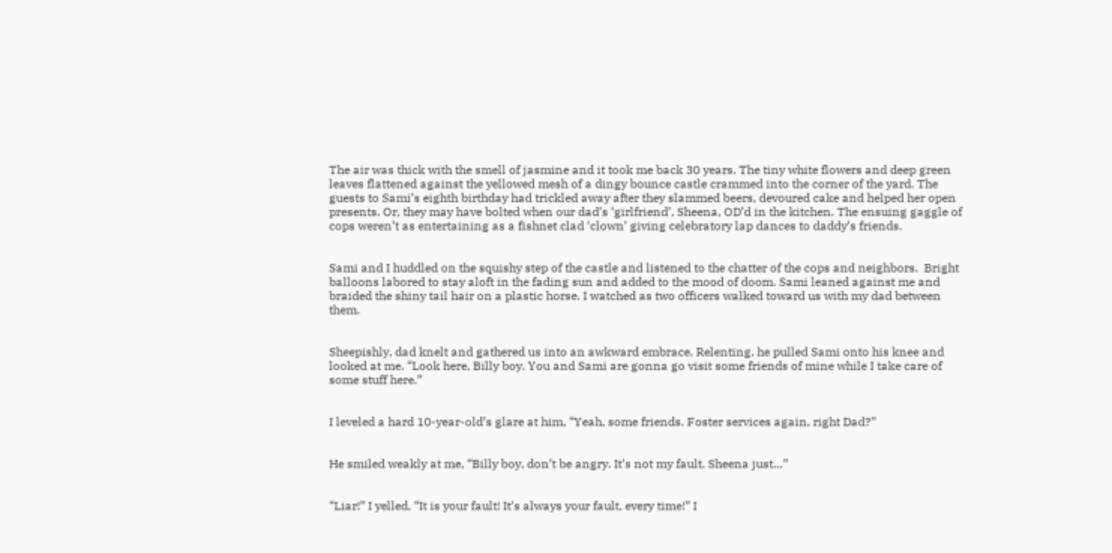The air was thick with the smell of jasmine and it took me back 30 years. The tiny white flowers and deep green leaves flattened against the yellowed mesh of a dingy bounce castle crammed into the corner of the yard. The guests to Sami’s eighth birthday had trickled away after they slammed beers, devoured cake and helped her open presents. Or, they may have bolted when our dad’s ‘girlfriend’, Sheena, OD’d in the kitchen. The ensuing gaggle of cops weren’t as entertaining as a fishnet clad ‘clown’ giving celebratory lap dances to daddy’s friends.


Sami and I huddled on the squishy step of the castle and listened to the chatter of the cops and neighbors.  Bright balloons labored to stay aloft in the fading sun and added to the mood of doom. Sami leaned against me and braided the shiny tail hair on a plastic horse. I watched as two officers walked toward us with my dad between them.


Sheepishly, dad knelt and gathered us into an awkward embrace. Relenting, he pulled Sami onto his knee and looked at me. “Look here, Billy boy. You and Sami are gonna go visit some friends of mine while I take care of some stuff here.”


I leveled a hard 10-year-old’s glare at him, “Yeah, some friends. Foster services again, right Dad?”


He smiled weakly at me, “Billy boy, don’t be angry. It’s not my fault. Sheena just…”


“Liar!” I yelled, “It is your fault! It’s always your fault, every time!” I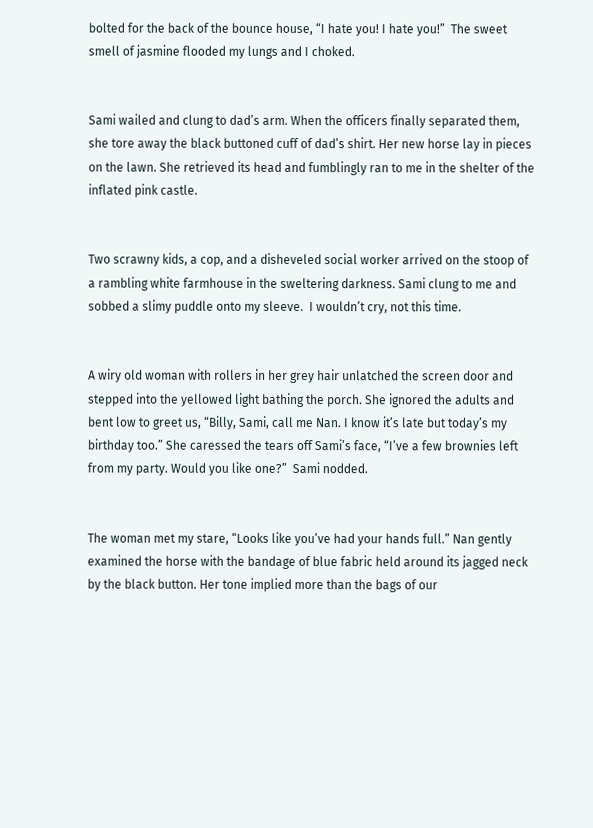bolted for the back of the bounce house, “I hate you! I hate you!”  The sweet smell of jasmine flooded my lungs and I choked.


Sami wailed and clung to dad’s arm. When the officers finally separated them, she tore away the black buttoned cuff of dad’s shirt. Her new horse lay in pieces on the lawn. She retrieved its head and fumblingly ran to me in the shelter of the inflated pink castle.


Two scrawny kids, a cop, and a disheveled social worker arrived on the stoop of a rambling white farmhouse in the sweltering darkness. Sami clung to me and sobbed a slimy puddle onto my sleeve.  I wouldn’t cry, not this time.


A wiry old woman with rollers in her grey hair unlatched the screen door and stepped into the yellowed light bathing the porch. She ignored the adults and bent low to greet us, “Billy, Sami, call me Nan. I know it’s late but today’s my birthday too.” She caressed the tears off Sami’s face, “I’ve a few brownies left from my party. Would you like one?”  Sami nodded.


The woman met my stare, “Looks like you’ve had your hands full.” Nan gently examined the horse with the bandage of blue fabric held around its jagged neck by the black button. Her tone implied more than the bags of our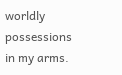worldly possessions in my arms.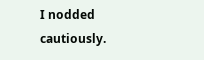I nodded cautiously.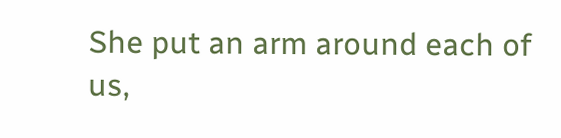She put an arm around each of us,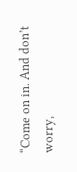“Come on in. And don’t worry,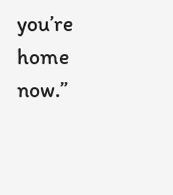you’re home now.”